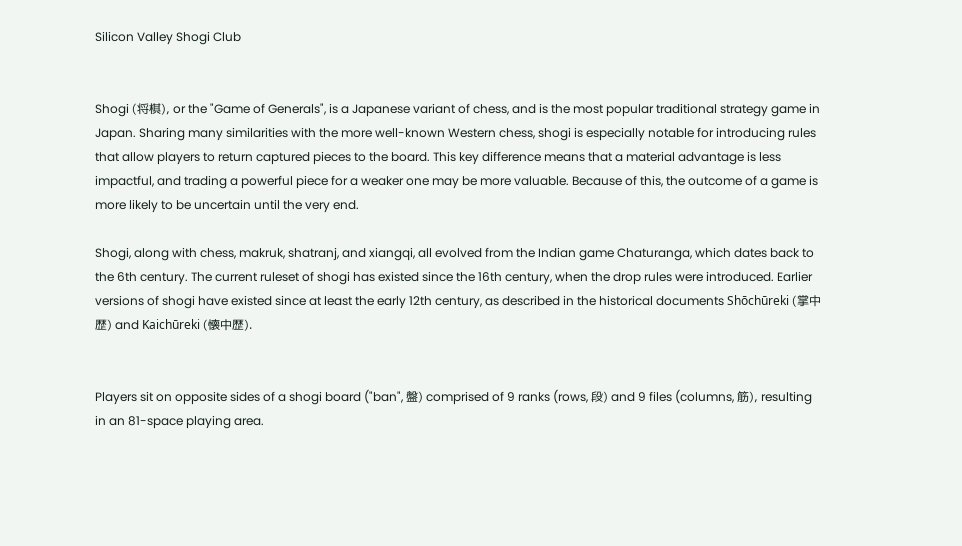Silicon Valley Shogi Club


Shogi (将棋), or the "Game of Generals", is a Japanese variant of chess, and is the most popular traditional strategy game in Japan. Sharing many similarities with the more well-known Western chess, shogi is especially notable for introducing rules that allow players to return captured pieces to the board. This key difference means that a material advantage is less impactful, and trading a powerful piece for a weaker one may be more valuable. Because of this, the outcome of a game is more likely to be uncertain until the very end.

Shogi, along with chess, makruk, shatranj, and xiangqi, all evolved from the Indian game Chaturanga, which dates back to the 6th century. The current ruleset of shogi has existed since the 16th century, when the drop rules were introduced. Earlier versions of shogi have existed since at least the early 12th century, as described in the historical documents Shōchūreki (掌中歴) and Kaichūreki (懐中歴).


Players sit on opposite sides of a shogi board ("ban", 盤) comprised of 9 ranks (rows, 段) and 9 files (columns, 筋), resulting in an 81-space playing area.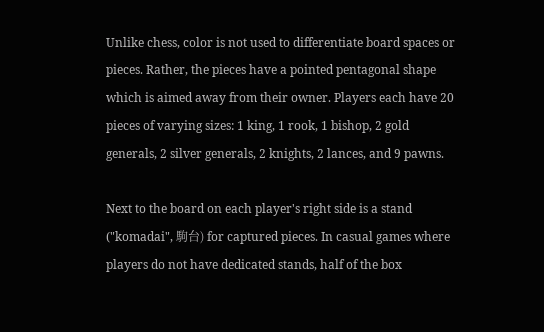Unlike chess, color is not used to differentiate board spaces or pieces. Rather, the pieces have a pointed pentagonal shape which is aimed away from their owner. Players each have 20 pieces of varying sizes: 1 king, 1 rook, 1 bishop, 2 gold generals, 2 silver generals, 2 knights, 2 lances, and 9 pawns.

Next to the board on each player's right side is a stand ("komadai", 駒台) for captured pieces. In casual games where players do not have dedicated stands, half of the box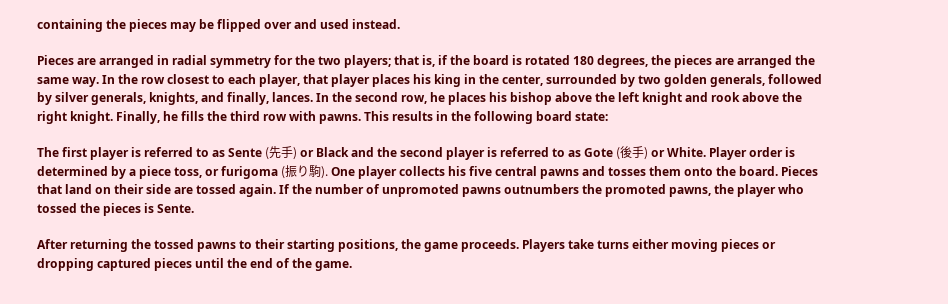containing the pieces may be flipped over and used instead.

Pieces are arranged in radial symmetry for the two players; that is, if the board is rotated 180 degrees, the pieces are arranged the same way. In the row closest to each player, that player places his king in the center, surrounded by two golden generals, followed by silver generals, knights, and finally, lances. In the second row, he places his bishop above the left knight and rook above the right knight. Finally, he fills the third row with pawns. This results in the following board state:

The first player is referred to as Sente (先手) or Black and the second player is referred to as Gote (後手) or White. Player order is determined by a piece toss, or furigoma (振り駒). One player collects his five central pawns and tosses them onto the board. Pieces that land on their side are tossed again. If the number of unpromoted pawns outnumbers the promoted pawns, the player who tossed the pieces is Sente.

After returning the tossed pawns to their starting positions, the game proceeds. Players take turns either moving pieces or dropping captured pieces until the end of the game.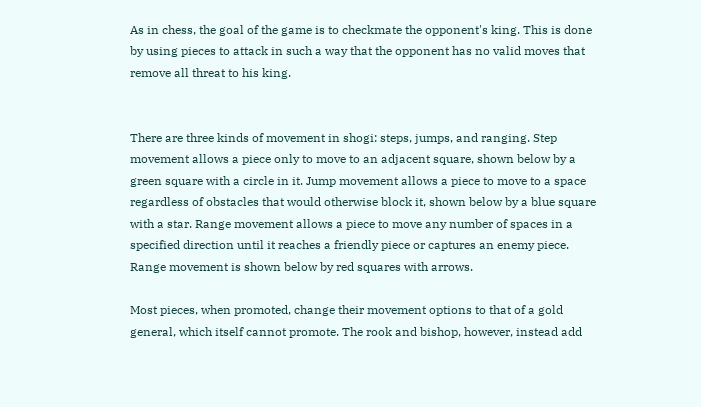As in chess, the goal of the game is to checkmate the opponent's king. This is done by using pieces to attack in such a way that the opponent has no valid moves that remove all threat to his king.


There are three kinds of movement in shogi: steps, jumps, and ranging. Step movement allows a piece only to move to an adjacent square, shown below by a green square with a circle in it. Jump movement allows a piece to move to a space regardless of obstacles that would otherwise block it, shown below by a blue square with a star. Range movement allows a piece to move any number of spaces in a specified direction until it reaches a friendly piece or captures an enemy piece. Range movement is shown below by red squares with arrows.

Most pieces, when promoted, change their movement options to that of a gold general, which itself cannot promote. The rook and bishop, however, instead add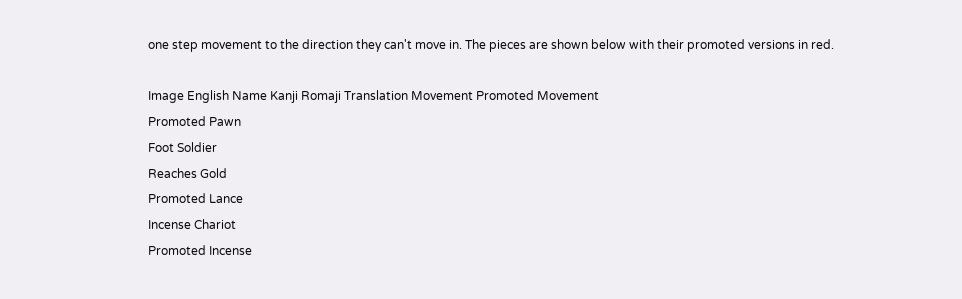one step movement to the direction they can't move in. The pieces are shown below with their promoted versions in red.

Image English Name Kanji Romaji Translation Movement Promoted Movement
Promoted Pawn
Foot Soldier
Reaches Gold
Promoted Lance
Incense Chariot
Promoted Incense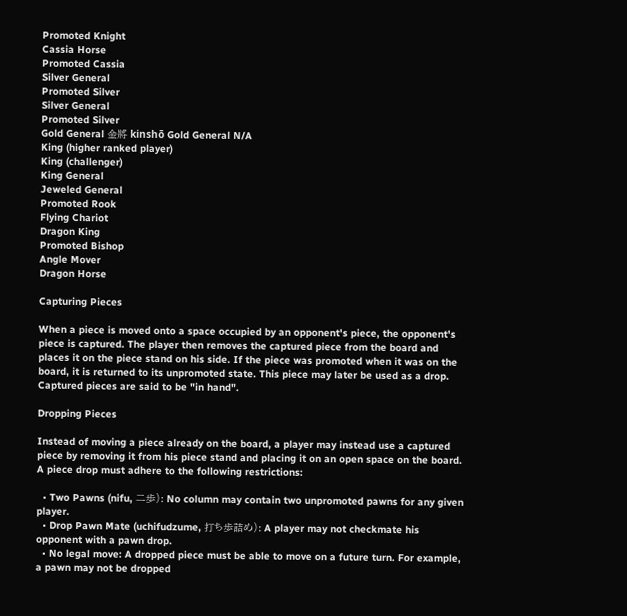Promoted Knight
Cassia Horse
Promoted Cassia
Silver General
Promoted Silver
Silver General
Promoted Silver
Gold General 金將 kinshō Gold General N/A
King (higher ranked player)
King (challenger)
King General
Jeweled General
Promoted Rook
Flying Chariot
Dragon King
Promoted Bishop
Angle Mover
Dragon Horse

Capturing Pieces

When a piece is moved onto a space occupied by an opponent's piece, the opponent's piece is captured. The player then removes the captured piece from the board and places it on the piece stand on his side. If the piece was promoted when it was on the board, it is returned to its unpromoted state. This piece may later be used as a drop. Captured pieces are said to be "in hand".

Dropping Pieces

Instead of moving a piece already on the board, a player may instead use a captured piece by removing it from his piece stand and placing it on an open space on the board. A piece drop must adhere to the following restrictions:

  • Two Pawns (nifu, 二歩): No column may contain two unpromoted pawns for any given player.
  • Drop Pawn Mate (uchifudzume, 打ち歩詰め): A player may not checkmate his opponent with a pawn drop.
  • No legal move: A dropped piece must be able to move on a future turn. For example, a pawn may not be dropped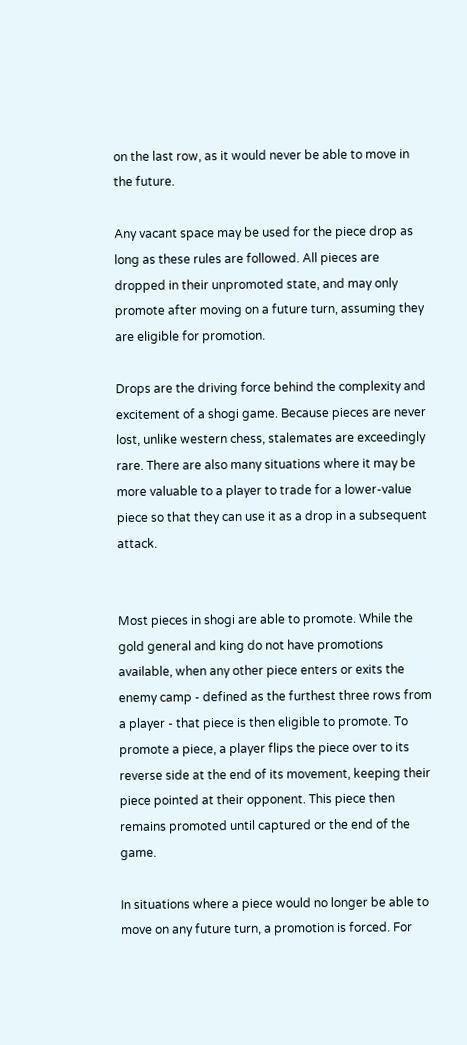on the last row, as it would never be able to move in the future.

Any vacant space may be used for the piece drop as long as these rules are followed. All pieces are dropped in their unpromoted state, and may only promote after moving on a future turn, assuming they are eligible for promotion.

Drops are the driving force behind the complexity and excitement of a shogi game. Because pieces are never lost, unlike western chess, stalemates are exceedingly rare. There are also many situations where it may be more valuable to a player to trade for a lower-value piece so that they can use it as a drop in a subsequent attack.


Most pieces in shogi are able to promote. While the gold general and king do not have promotions available, when any other piece enters or exits the enemy camp - defined as the furthest three rows from a player - that piece is then eligible to promote. To promote a piece, a player flips the piece over to its reverse side at the end of its movement, keeping their piece pointed at their opponent. This piece then remains promoted until captured or the end of the game.

In situations where a piece would no longer be able to move on any future turn, a promotion is forced. For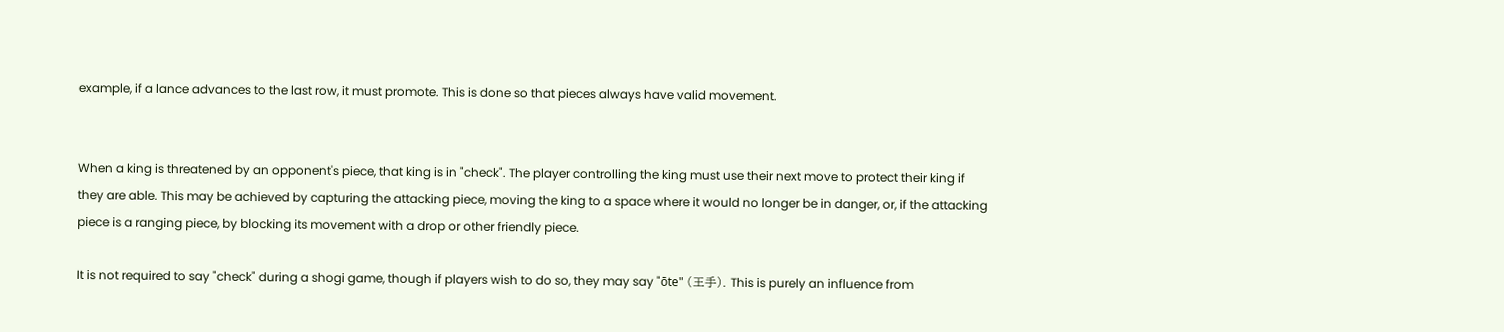example, if a lance advances to the last row, it must promote. This is done so that pieces always have valid movement.


When a king is threatened by an opponent's piece, that king is in "check". The player controlling the king must use their next move to protect their king if they are able. This may be achieved by capturing the attacking piece, moving the king to a space where it would no longer be in danger, or, if the attacking piece is a ranging piece, by blocking its movement with a drop or other friendly piece.

It is not required to say "check" during a shogi game, though if players wish to do so, they may say "ōte" (王手). This is purely an influence from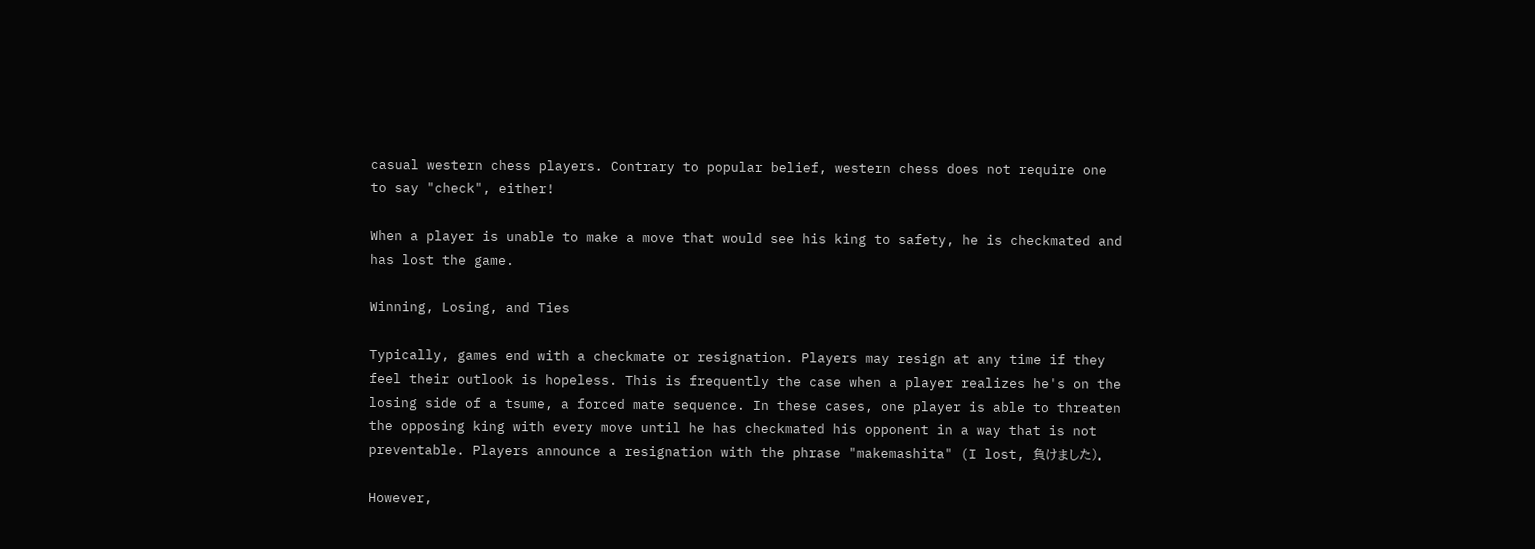casual western chess players. Contrary to popular belief, western chess does not require one to say "check", either!

When a player is unable to make a move that would see his king to safety, he is checkmated and has lost the game.

Winning, Losing, and Ties

Typically, games end with a checkmate or resignation. Players may resign at any time if they feel their outlook is hopeless. This is frequently the case when a player realizes he's on the losing side of a tsume, a forced mate sequence. In these cases, one player is able to threaten the opposing king with every move until he has checkmated his opponent in a way that is not preventable. Players announce a resignation with the phrase "makemashita" (I lost, 負けました).

However,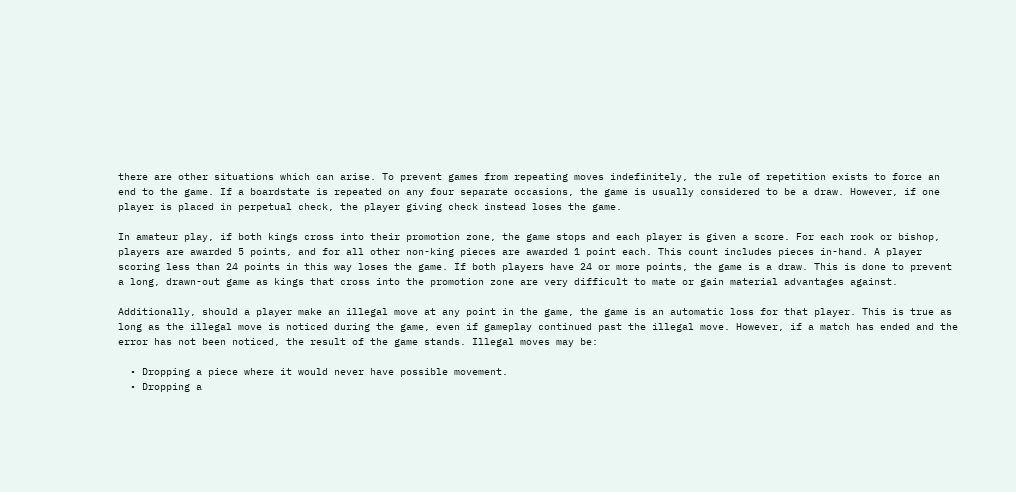there are other situations which can arise. To prevent games from repeating moves indefinitely, the rule of repetition exists to force an end to the game. If a boardstate is repeated on any four separate occasions, the game is usually considered to be a draw. However, if one player is placed in perpetual check, the player giving check instead loses the game.

In amateur play, if both kings cross into their promotion zone, the game stops and each player is given a score. For each rook or bishop, players are awarded 5 points, and for all other non-king pieces are awarded 1 point each. This count includes pieces in-hand. A player scoring less than 24 points in this way loses the game. If both players have 24 or more points, the game is a draw. This is done to prevent a long, drawn-out game as kings that cross into the promotion zone are very difficult to mate or gain material advantages against.

Additionally, should a player make an illegal move at any point in the game, the game is an automatic loss for that player. This is true as long as the illegal move is noticed during the game, even if gameplay continued past the illegal move. However, if a match has ended and the error has not been noticed, the result of the game stands. Illegal moves may be:

  • Dropping a piece where it would never have possible movement.
  • Dropping a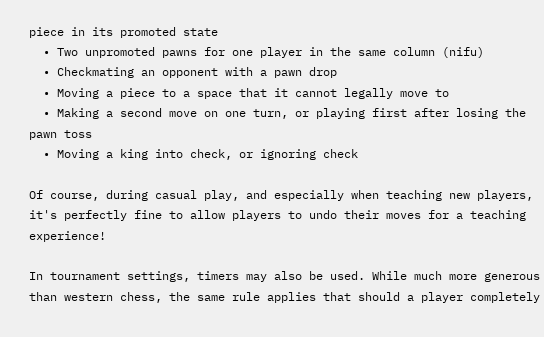piece in its promoted state
  • Two unpromoted pawns for one player in the same column (nifu)
  • Checkmating an opponent with a pawn drop
  • Moving a piece to a space that it cannot legally move to
  • Making a second move on one turn, or playing first after losing the pawn toss
  • Moving a king into check, or ignoring check

Of course, during casual play, and especially when teaching new players, it's perfectly fine to allow players to undo their moves for a teaching experience!

In tournament settings, timers may also be used. While much more generous than western chess, the same rule applies that should a player completely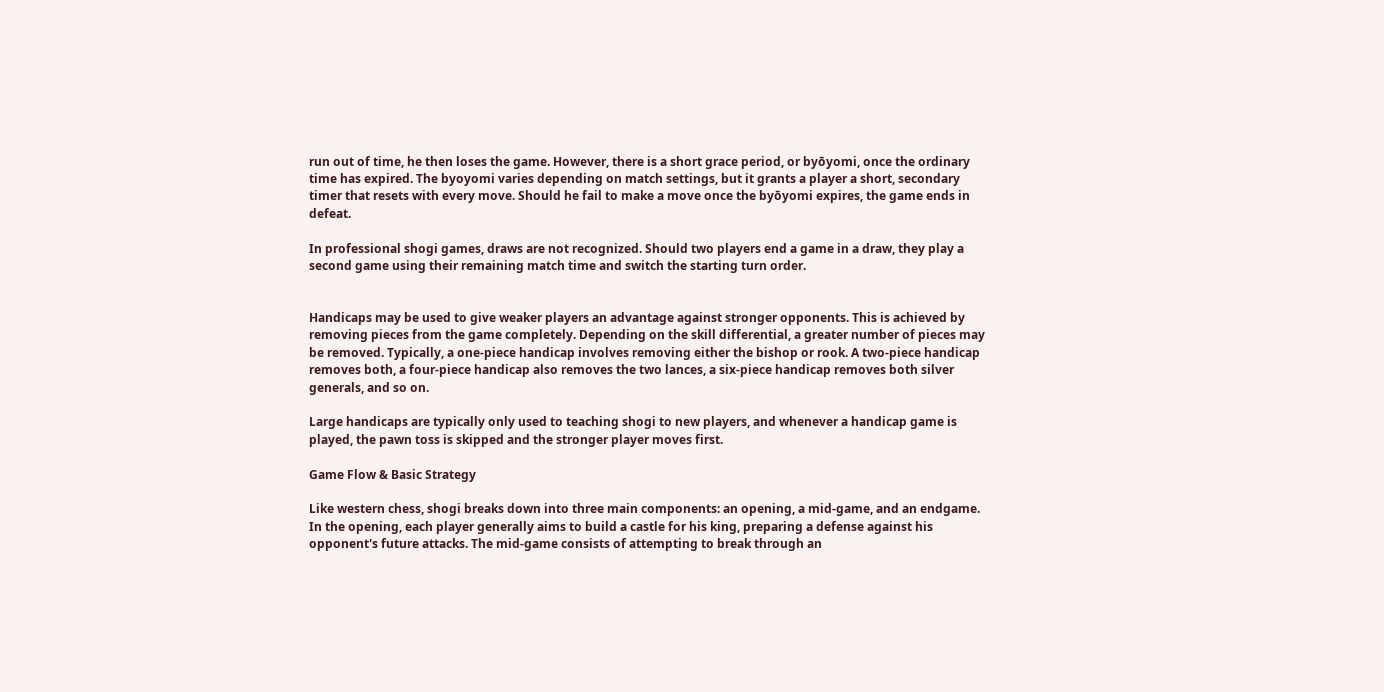run out of time, he then loses the game. However, there is a short grace period, or byōyomi, once the ordinary time has expired. The byoyomi varies depending on match settings, but it grants a player a short, secondary timer that resets with every move. Should he fail to make a move once the byōyomi expires, the game ends in defeat.

In professional shogi games, draws are not recognized. Should two players end a game in a draw, they play a second game using their remaining match time and switch the starting turn order.


Handicaps may be used to give weaker players an advantage against stronger opponents. This is achieved by removing pieces from the game completely. Depending on the skill differential, a greater number of pieces may be removed. Typically, a one-piece handicap involves removing either the bishop or rook. A two-piece handicap removes both, a four-piece handicap also removes the two lances, a six-piece handicap removes both silver generals, and so on.

Large handicaps are typically only used to teaching shogi to new players, and whenever a handicap game is played, the pawn toss is skipped and the stronger player moves first.

Game Flow & Basic Strategy

Like western chess, shogi breaks down into three main components: an opening, a mid-game, and an endgame. In the opening, each player generally aims to build a castle for his king, preparing a defense against his opponent's future attacks. The mid-game consists of attempting to break through an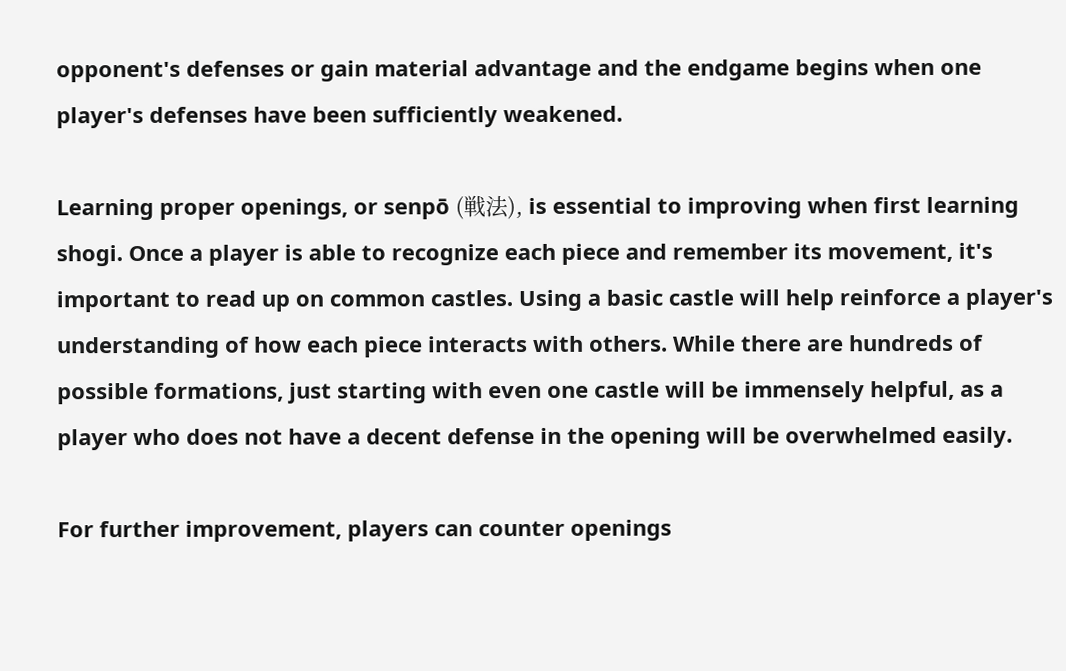opponent's defenses or gain material advantage and the endgame begins when one player's defenses have been sufficiently weakened.

Learning proper openings, or senpō (戦法), is essential to improving when first learning shogi. Once a player is able to recognize each piece and remember its movement, it's important to read up on common castles. Using a basic castle will help reinforce a player's understanding of how each piece interacts with others. While there are hundreds of possible formations, just starting with even one castle will be immensely helpful, as a player who does not have a decent defense in the opening will be overwhelmed easily.

For further improvement, players can counter openings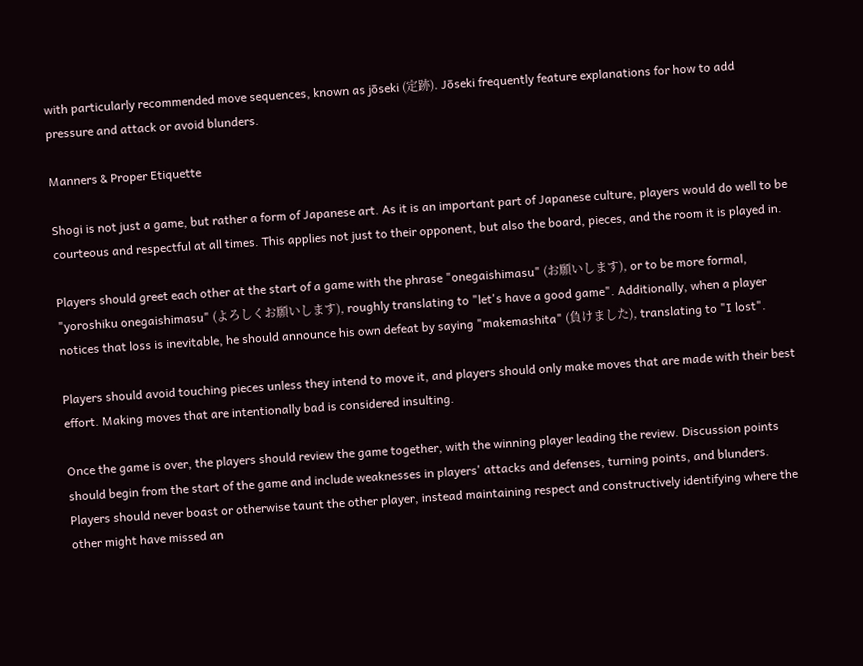with particularly recommended move sequences, known as jōseki (定跡). Jōseki frequently feature explanations for how to add pressure and attack or avoid blunders.

Manners & Proper Etiquette

Shogi is not just a game, but rather a form of Japanese art. As it is an important part of Japanese culture, players would do well to be courteous and respectful at all times. This applies not just to their opponent, but also the board, pieces, and the room it is played in.

Players should greet each other at the start of a game with the phrase "onegaishimasu" (お願いします), or to be more formal, "yoroshiku onegaishimasu" (よろしくお願いします), roughly translating to "let's have a good game". Additionally, when a player notices that loss is inevitable, he should announce his own defeat by saying "makemashita" (負けました), translating to "I lost".

Players should avoid touching pieces unless they intend to move it, and players should only make moves that are made with their best effort. Making moves that are intentionally bad is considered insulting.

Once the game is over, the players should review the game together, with the winning player leading the review. Discussion points should begin from the start of the game and include weaknesses in players' attacks and defenses, turning points, and blunders. Players should never boast or otherwise taunt the other player, instead maintaining respect and constructively identifying where the other might have missed an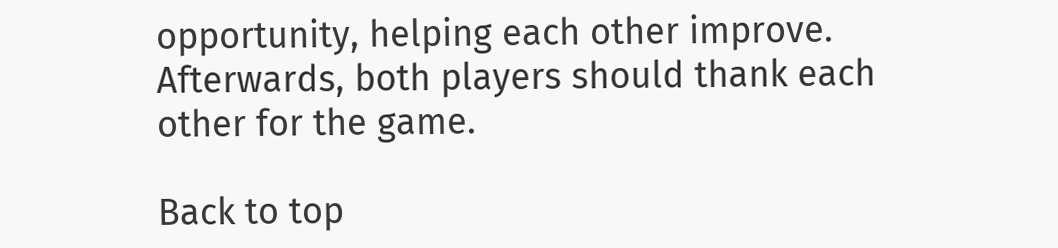opportunity, helping each other improve. Afterwards, both players should thank each other for the game.

Back to top